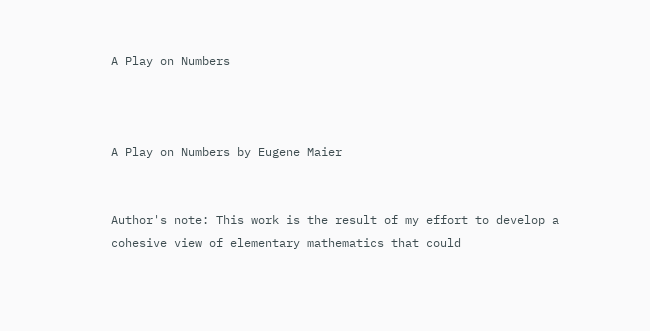A Play on Numbers



A Play on Numbers by Eugene Maier


Author's note: This work is the result of my effort to develop a cohesive view of elementary mathematics that could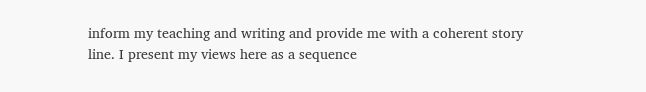inform my teaching and writing and provide me with a coherent story line. I present my views here as a sequence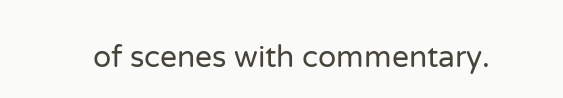of scenes with commentary.